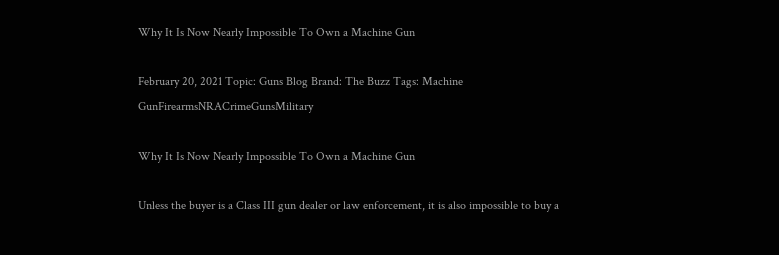Why It Is Now Nearly Impossible To Own a Machine Gun

February 20, 2021 Topic: Guns Blog Brand: The Buzz Tags: Machine GunFirearmsNRACrimeGunsMilitary

Why It Is Now Nearly Impossible To Own a Machine Gun

Unless the buyer is a Class III gun dealer or law enforcement, it is also impossible to buy a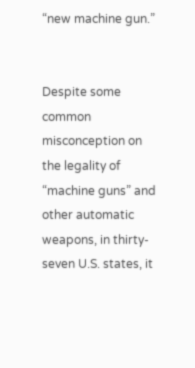“new machine gun.”


Despite some common misconception on the legality of “machine guns” and other automatic weapons, in thirty-seven U.S. states, it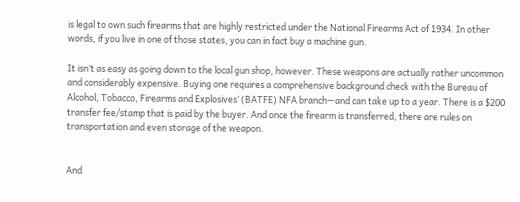is legal to own such firearms that are highly restricted under the National Firearms Act of 1934. In other words, if you live in one of those states, you can in fact buy a machine gun.

It isn’t as easy as going down to the local gun shop, however. These weapons are actually rather uncommon and considerably expensive. Buying one requires a comprehensive background check with the Bureau of Alcohol, Tobacco, Firearms and Explosives’ (BATFE) NFA branch—and can take up to a year. There is a $200 transfer fee/stamp that is paid by the buyer. And once the firearm is transferred, there are rules on transportation and even storage of the weapon.


And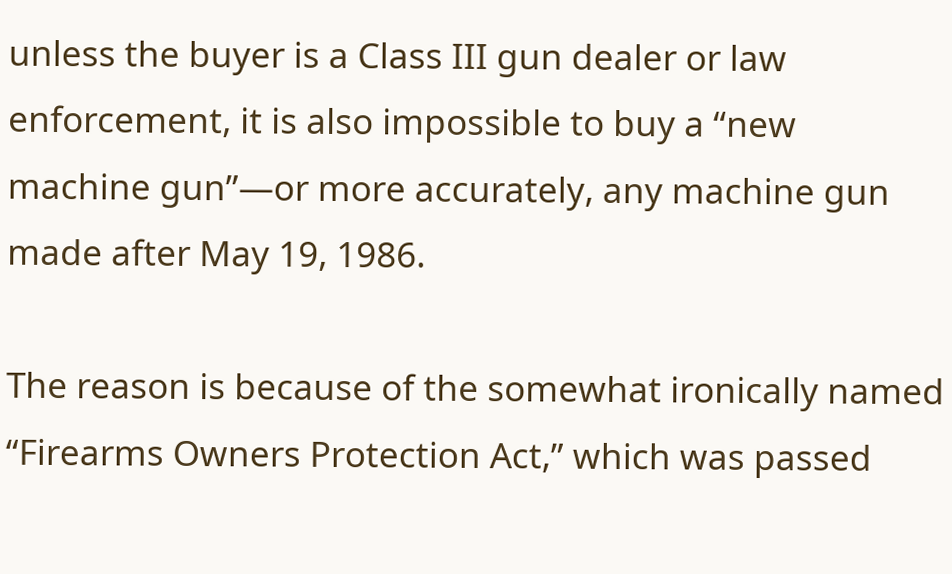unless the buyer is a Class III gun dealer or law enforcement, it is also impossible to buy a “new machine gun”—or more accurately, any machine gun made after May 19, 1986.

The reason is because of the somewhat ironically named “Firearms Owners Protection Act,” which was passed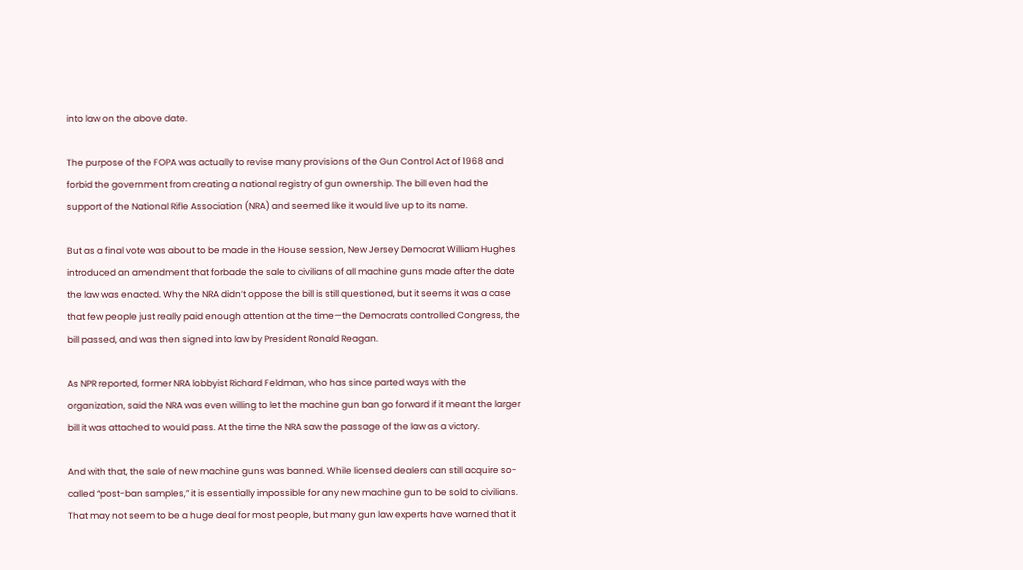into law on the above date.

The purpose of the FOPA was actually to revise many provisions of the Gun Control Act of 1968 and forbid the government from creating a national registry of gun ownership. The bill even had the support of the National Rifle Association (NRA) and seemed like it would live up to its name.

But as a final vote was about to be made in the House session, New Jersey Democrat William Hughes introduced an amendment that forbade the sale to civilians of all machine guns made after the date the law was enacted. Why the NRA didn’t oppose the bill is still questioned, but it seems it was a case that few people just really paid enough attention at the time—the Democrats controlled Congress, the bill passed, and was then signed into law by President Ronald Reagan.

As NPR reported, former NRA lobbyist Richard Feldman, who has since parted ways with the organization, said the NRA was even willing to let the machine gun ban go forward if it meant the larger bill it was attached to would pass. At the time the NRA saw the passage of the law as a victory.

And with that, the sale of new machine guns was banned. While licensed dealers can still acquire so-called “post-ban samples,” it is essentially impossible for any new machine gun to be sold to civilians. That may not seem to be a huge deal for most people, but many gun law experts have warned that it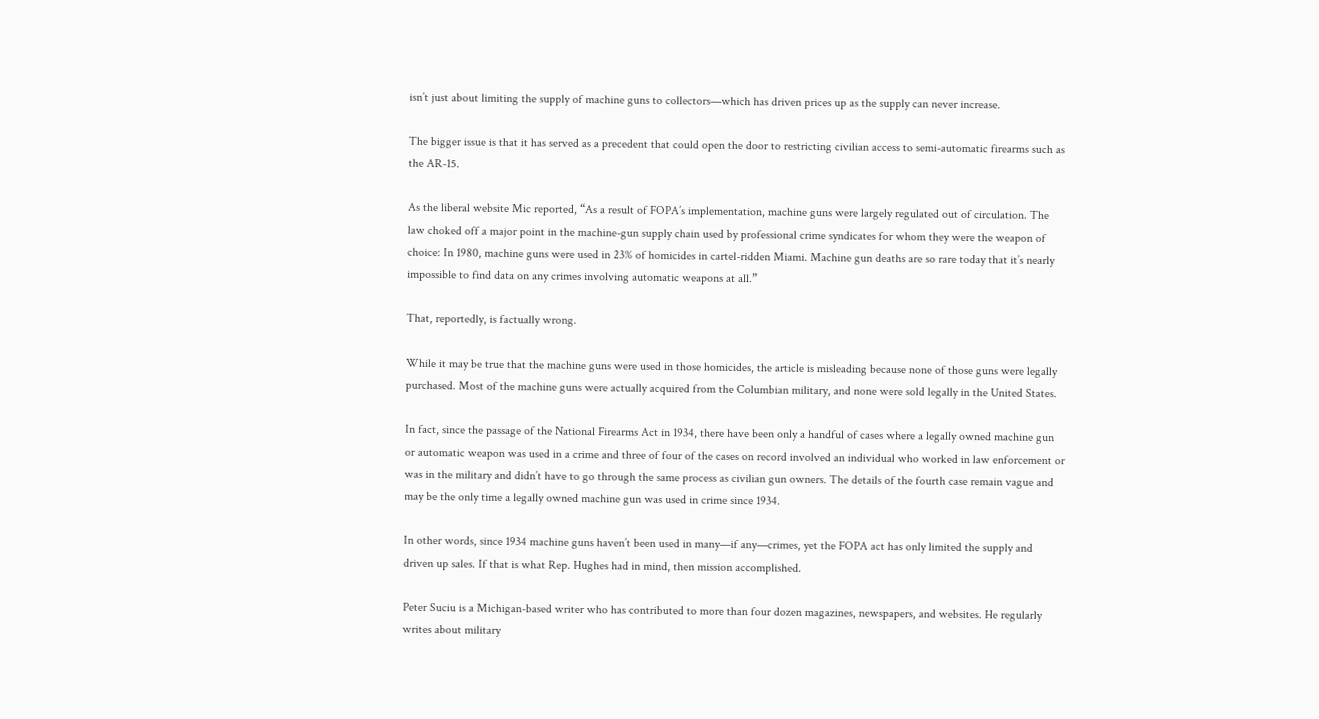isn’t just about limiting the supply of machine guns to collectors—which has driven prices up as the supply can never increase.

The bigger issue is that it has served as a precedent that could open the door to restricting civilian access to semi-automatic firearms such as the AR-15.

As the liberal website Mic reported, “As a result of FOPA’s implementation, machine guns were largely regulated out of circulation. The law choked off a major point in the machine-gun supply chain used by professional crime syndicates for whom they were the weapon of choice: In 1980, machine guns were used in 23% of homicides in cartel-ridden Miami. Machine gun deaths are so rare today that it’s nearly impossible to find data on any crimes involving automatic weapons at all.”

That, reportedly, is factually wrong.

While it may be true that the machine guns were used in those homicides, the article is misleading because none of those guns were legally purchased. Most of the machine guns were actually acquired from the Columbian military, and none were sold legally in the United States.

In fact, since the passage of the National Firearms Act in 1934, there have been only a handful of cases where a legally owned machine gun or automatic weapon was used in a crime and three of four of the cases on record involved an individual who worked in law enforcement or was in the military and didn’t have to go through the same process as civilian gun owners. The details of the fourth case remain vague and may be the only time a legally owned machine gun was used in crime since 1934.

In other words, since 1934 machine guns haven’t been used in many—if any—crimes, yet the FOPA act has only limited the supply and driven up sales. If that is what Rep. Hughes had in mind, then mission accomplished.

Peter Suciu is a Michigan-based writer who has contributed to more than four dozen magazines, newspapers, and websites. He regularly writes about military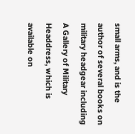small arms, and is the author of several books on military headgear including A Gallery of Military Headdress, which is available on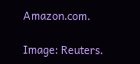Amazon.com.

Image: Reuters.